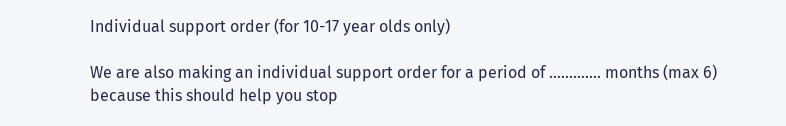Individual support order (for 10-17 year olds only)

We are also making an individual support order for a period of …………. months (max 6) because this should help you stop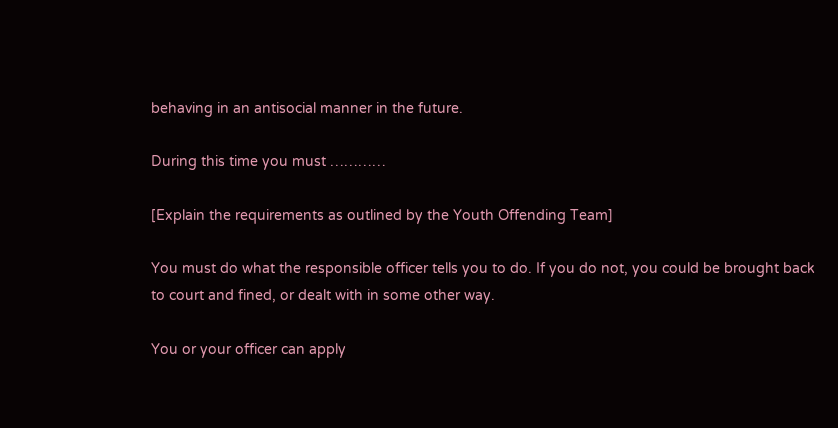behaving in an antisocial manner in the future.

During this time you must …………

[Explain the requirements as outlined by the Youth Offending Team]

You must do what the responsible officer tells you to do. If you do not, you could be brought back to court and fined, or dealt with in some other way.

You or your officer can apply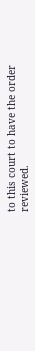to this court to have the order reviewed.